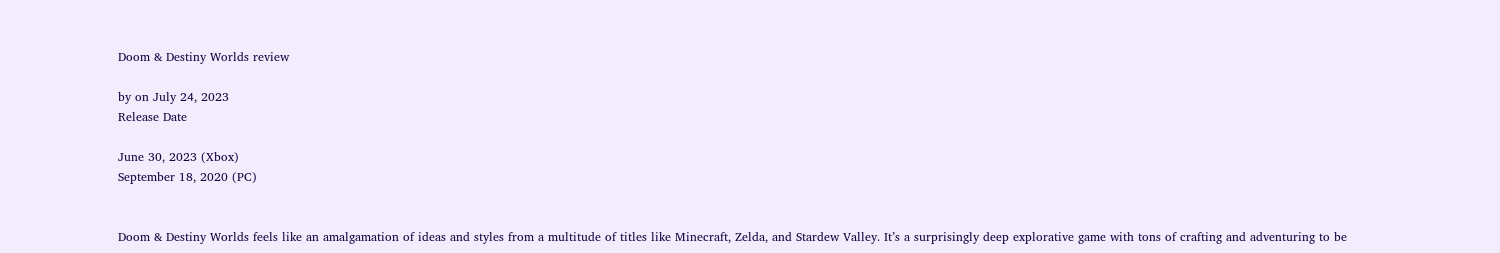Doom & Destiny Worlds review

by on July 24, 2023
Release Date

June 30, 2023 (Xbox)
September 18, 2020 (PC)


Doom & Destiny Worlds feels like an amalgamation of ideas and styles from a multitude of titles like Minecraft, Zelda, and Stardew Valley. It’s a surprisingly deep explorative game with tons of crafting and adventuring to be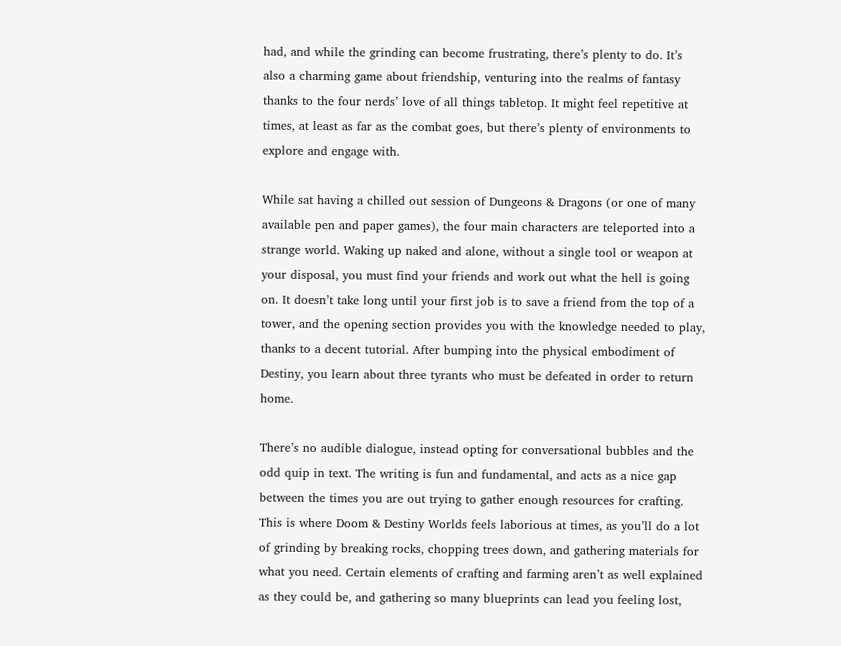had, and while the grinding can become frustrating, there’s plenty to do. It’s also a charming game about friendship, venturing into the realms of fantasy thanks to the four nerds’ love of all things tabletop. It might feel repetitive at times, at least as far as the combat goes, but there’s plenty of environments to explore and engage with.

While sat having a chilled out session of Dungeons & Dragons (or one of many available pen and paper games), the four main characters are teleported into a strange world. Waking up naked and alone, without a single tool or weapon at your disposal, you must find your friends and work out what the hell is going on. It doesn’t take long until your first job is to save a friend from the top of a tower, and the opening section provides you with the knowledge needed to play, thanks to a decent tutorial. After bumping into the physical embodiment of Destiny, you learn about three tyrants who must be defeated in order to return home.

There’s no audible dialogue, instead opting for conversational bubbles and the odd quip in text. The writing is fun and fundamental, and acts as a nice gap between the times you are out trying to gather enough resources for crafting. This is where Doom & Destiny Worlds feels laborious at times, as you’ll do a lot of grinding by breaking rocks, chopping trees down, and gathering materials for what you need. Certain elements of crafting and farming aren’t as well explained as they could be, and gathering so many blueprints can lead you feeling lost,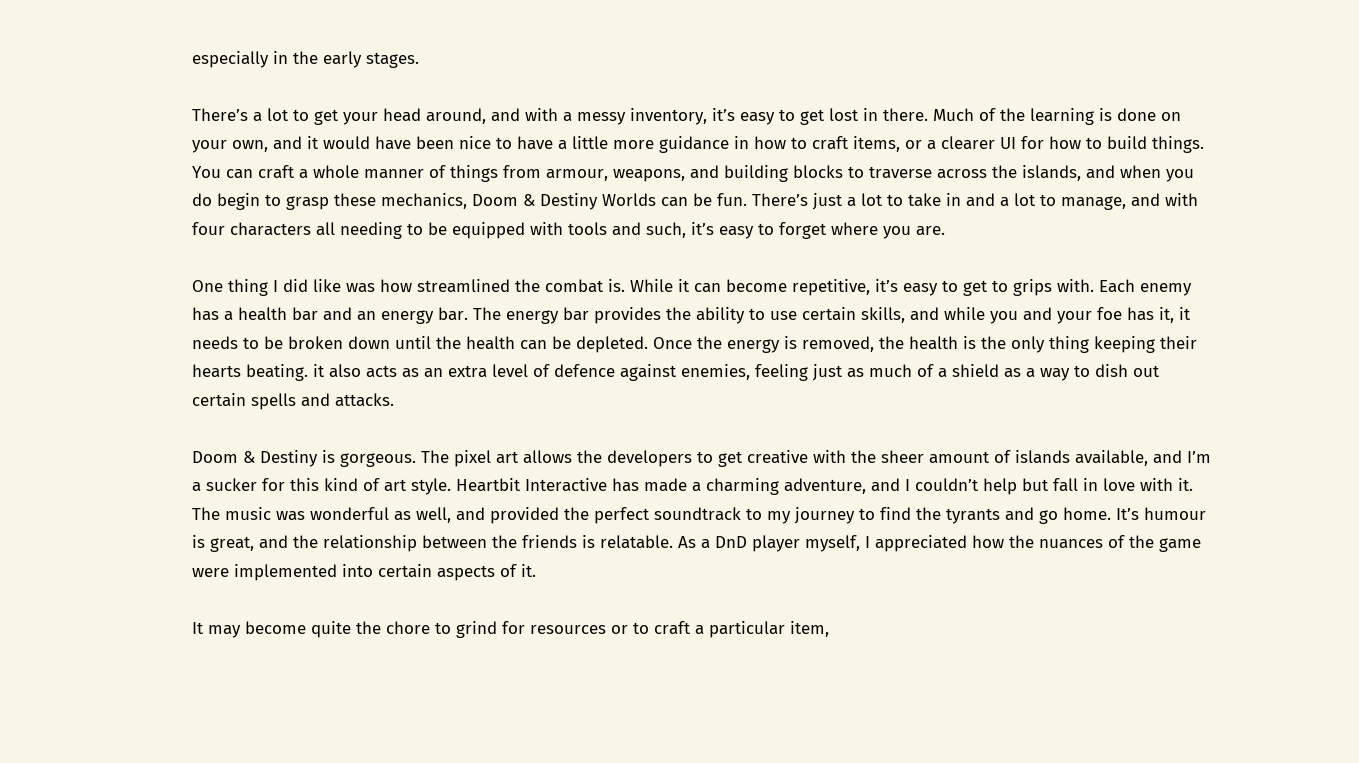especially in the early stages.

There’s a lot to get your head around, and with a messy inventory, it’s easy to get lost in there. Much of the learning is done on your own, and it would have been nice to have a little more guidance in how to craft items, or a clearer UI for how to build things. You can craft a whole manner of things from armour, weapons, and building blocks to traverse across the islands, and when you do begin to grasp these mechanics, Doom & Destiny Worlds can be fun. There’s just a lot to take in and a lot to manage, and with four characters all needing to be equipped with tools and such, it’s easy to forget where you are.

One thing I did like was how streamlined the combat is. While it can become repetitive, it’s easy to get to grips with. Each enemy has a health bar and an energy bar. The energy bar provides the ability to use certain skills, and while you and your foe has it, it needs to be broken down until the health can be depleted. Once the energy is removed, the health is the only thing keeping their hearts beating. it also acts as an extra level of defence against enemies, feeling just as much of a shield as a way to dish out certain spells and attacks.

Doom & Destiny is gorgeous. The pixel art allows the developers to get creative with the sheer amount of islands available, and I’m a sucker for this kind of art style. Heartbit Interactive has made a charming adventure, and I couldn’t help but fall in love with it. The music was wonderful as well, and provided the perfect soundtrack to my journey to find the tyrants and go home. It’s humour is great, and the relationship between the friends is relatable. As a DnD player myself, I appreciated how the nuances of the game were implemented into certain aspects of it.

It may become quite the chore to grind for resources or to craft a particular item,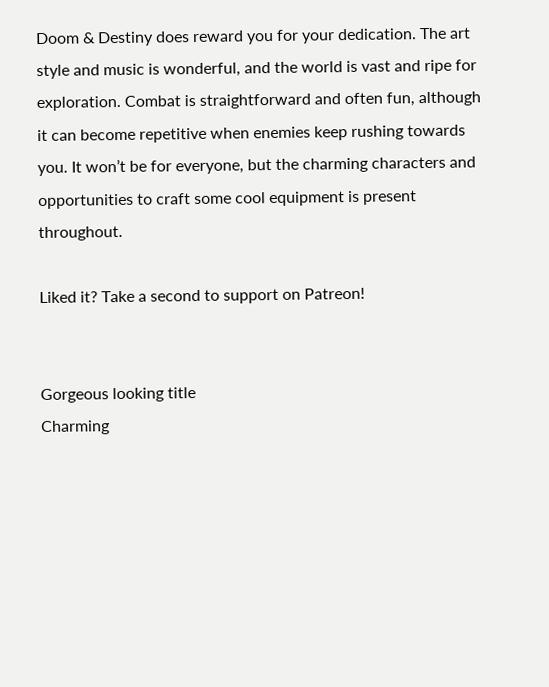Doom & Destiny does reward you for your dedication. The art style and music is wonderful, and the world is vast and ripe for exploration. Combat is straightforward and often fun, although it can become repetitive when enemies keep rushing towards you. It won’t be for everyone, but the charming characters and opportunities to craft some cool equipment is present throughout.

Liked it? Take a second to support on Patreon!


Gorgeous looking title
Charming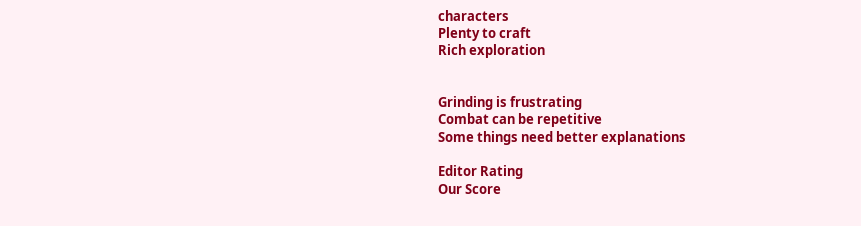characters
Plenty to craft
Rich exploration


Grinding is frustrating
Combat can be repetitive
Some things need better explanations

Editor Rating
Our Score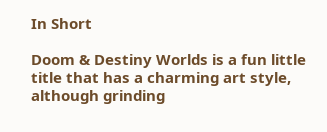In Short

Doom & Destiny Worlds is a fun little title that has a charming art style, although grinding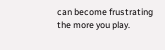can become frustrating the more you play.